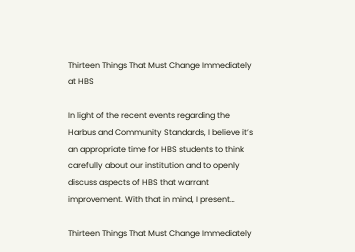Thirteen Things That Must Change Immediately at HBS

In light of the recent events regarding the Harbus and Community Standards, I believe it’s an appropriate time for HBS students to think carefully about our institution and to openly discuss aspects of HBS that warrant improvement. With that in mind, I present…

Thirteen Things That Must Change Immediately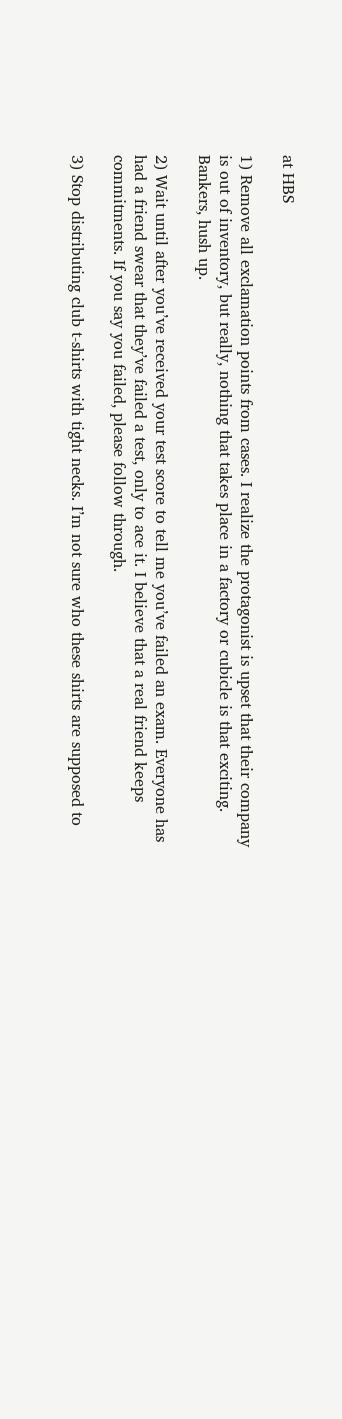at HBS

1) Remove all exclamation points from cases. I realize the protagonist is upset that their company is out of inventory, but really, nothing that takes place in a factory or cubicle is that exciting. Bankers, hush up.

2) Wait until after you’ve received your test score to tell me you’ve failed an exam. Everyone has had a friend swear that they’ve failed a test, only to ace it. I believe that a real friend keeps commitments. If you say you failed, please follow through.

3) Stop distributing club t-shirts with tight necks. I’m not sure who these shirts are supposed to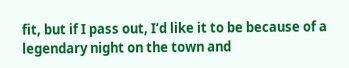fit, but if I pass out, I’d like it to be because of a legendary night on the town and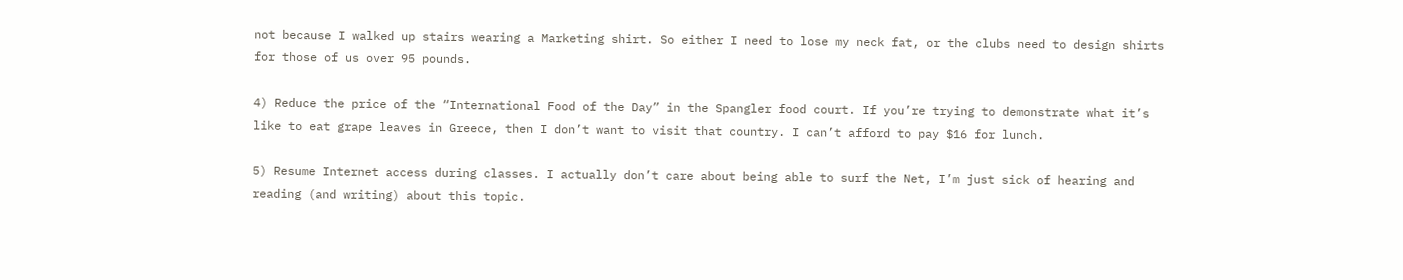not because I walked up stairs wearing a Marketing shirt. So either I need to lose my neck fat, or the clubs need to design shirts for those of us over 95 pounds.

4) Reduce the price of the “International Food of the Day” in the Spangler food court. If you’re trying to demonstrate what it’s like to eat grape leaves in Greece, then I don’t want to visit that country. I can’t afford to pay $16 for lunch.

5) Resume Internet access during classes. I actually don’t care about being able to surf the Net, I’m just sick of hearing and reading (and writing) about this topic.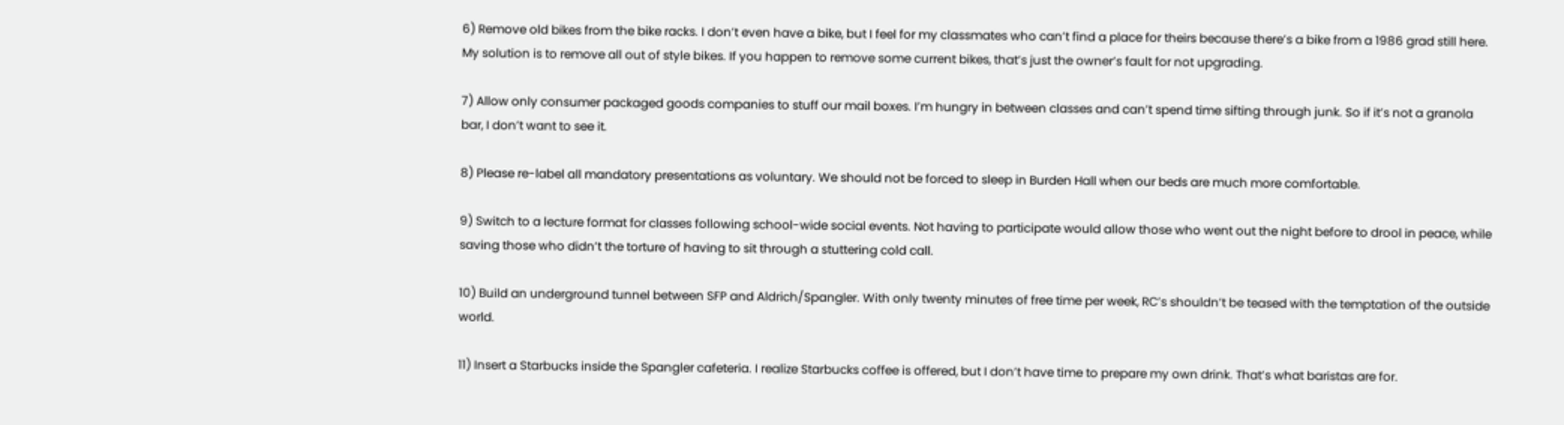6) Remove old bikes from the bike racks. I don’t even have a bike, but I feel for my classmates who can’t find a place for theirs because there’s a bike from a 1986 grad still here. My solution is to remove all out of style bikes. If you happen to remove some current bikes, that’s just the owner’s fault for not upgrading.

7) Allow only consumer packaged goods companies to stuff our mail boxes. I’m hungry in between classes and can’t spend time sifting through junk. So if it’s not a granola bar, I don’t want to see it.

8) Please re-label all mandatory presentations as voluntary. We should not be forced to sleep in Burden Hall when our beds are much more comfortable.

9) Switch to a lecture format for classes following school-wide social events. Not having to participate would allow those who went out the night before to drool in peace, while saving those who didn’t the torture of having to sit through a stuttering cold call.

10) Build an underground tunnel between SFP and Aldrich/Spangler. With only twenty minutes of free time per week, RC’s shouldn’t be teased with the temptation of the outside world.

11) Insert a Starbucks inside the Spangler cafeteria. I realize Starbucks coffee is offered, but I don’t have time to prepare my own drink. That’s what baristas are for.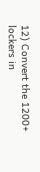12) Convert the 1200+ lockers in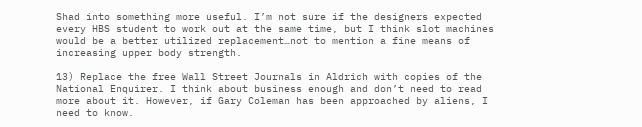Shad into something more useful. I’m not sure if the designers expected every HBS student to work out at the same time, but I think slot machines would be a better utilized replacement…not to mention a fine means of increasing upper body strength.

13) Replace the free Wall Street Journals in Aldrich with copies of the National Enquirer. I think about business enough and don’t need to read more about it. However, if Gary Coleman has been approached by aliens, I need to know.